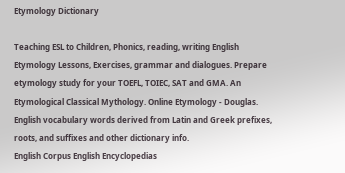Etymology Dictionary

Teaching ESL to Children, Phonics, reading, writing English Etymology Lessons, Exercises, grammar and dialogues. Prepare etymology study for your TOEFL, TOIEC, SAT and GMA. An Etymological Classical Mythology. Online Etymology - Douglas. English vocabulary words derived from Latin and Greek prefixes, roots, and suffixes and other dictionary info.
English Corpus English Encyclopedias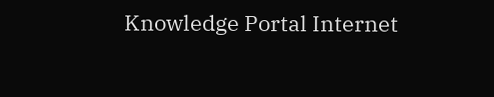Knowledge Portal Internet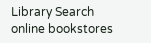Library Search online bookstores